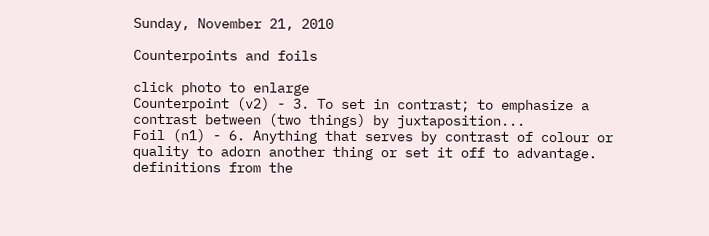Sunday, November 21, 2010

Counterpoints and foils

click photo to enlarge
Counterpoint (v2) - 3. To set in contrast; to emphasize a contrast between (two things) by juxtaposition...
Foil (n1) - 6. Anything that serves by contrast of colour or quality to adorn another thing or set it off to advantage.
definitions from the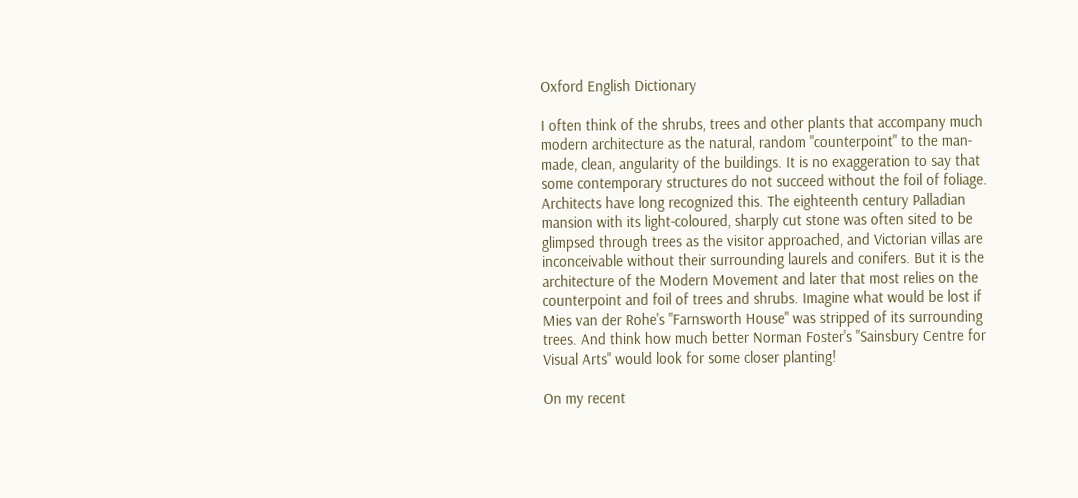Oxford English Dictionary

I often think of the shrubs, trees and other plants that accompany much modern architecture as the natural, random "counterpoint" to the man-made, clean, angularity of the buildings. It is no exaggeration to say that some contemporary structures do not succeed without the foil of foliage. Architects have long recognized this. The eighteenth century Palladian mansion with its light-coloured, sharply cut stone was often sited to be glimpsed through trees as the visitor approached, and Victorian villas are inconceivable without their surrounding laurels and conifers. But it is the architecture of the Modern Movement and later that most relies on the counterpoint and foil of trees and shrubs. Imagine what would be lost if Mies van der Rohe's "Farnsworth House" was stripped of its surrounding trees. And think how much better Norman Foster's "Sainsbury Centre for Visual Arts" would look for some closer planting!

On my recent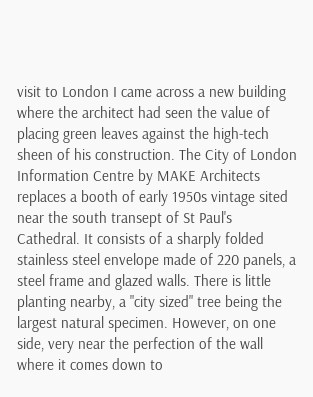visit to London I came across a new building where the architect had seen the value of placing green leaves against the high-tech sheen of his construction. The City of London Information Centre by MAKE Architects replaces a booth of early 1950s vintage sited near the south transept of St Paul's Cathedral. It consists of a sharply folded stainless steel envelope made of 220 panels, a steel frame and glazed walls. There is little planting nearby, a "city sized" tree being the largest natural specimen. However, on one side, very near the perfection of the wall where it comes down to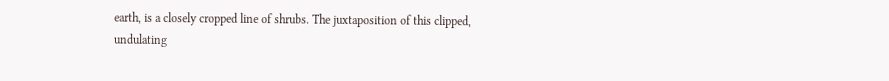earth, is a closely cropped line of shrubs. The juxtaposition of this clipped, undulating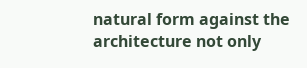natural form against the architecture not only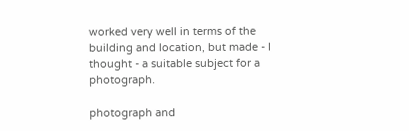worked very well in terms of the building and location, but made - I thought - a suitable subject for a photograph.

photograph and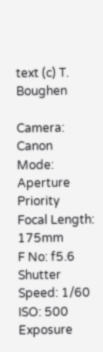text (c) T. Boughen

Camera: Canon
Mode: Aperture Priority
Focal Length: 175mm
F No: f5.6
Shutter Speed: 1/60
ISO: 500
Exposure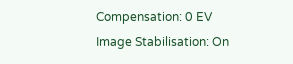Compensation: 0 EV
Image Stabilisation: On